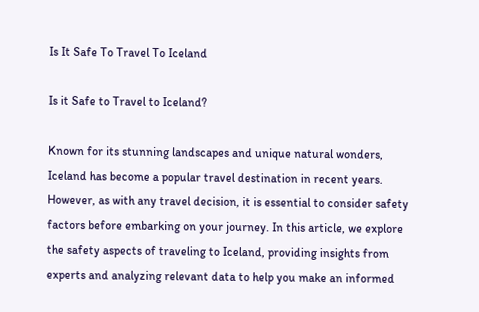Is It Safe To Travel To Iceland

Is it Safe to Travel to Iceland?

Known for its stunning landscapes and unique natural wonders, Iceland has become a popular travel destination in recent years. However, as with any travel decision, it is essential to consider safety factors before embarking on your journey. In this article, we explore the safety aspects of traveling to Iceland, providing insights from experts and analyzing relevant data to help you make an informed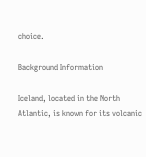choice.

Background Information

Iceland, located in the North Atlantic, is known for its volcanic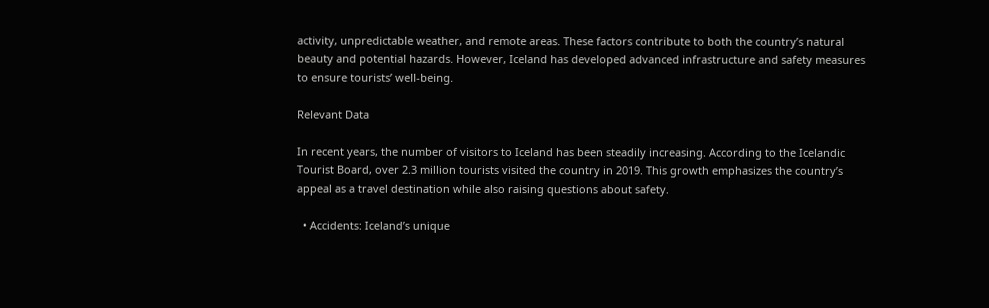activity, unpredictable weather, and remote areas. These factors contribute to both the country’s natural beauty and potential hazards. However, Iceland has developed advanced infrastructure and safety measures to ensure tourists’ well-being.

Relevant Data

In recent years, the number of visitors to Iceland has been steadily increasing. According to the Icelandic Tourist Board, over 2.3 million tourists visited the country in 2019. This growth emphasizes the country’s appeal as a travel destination while also raising questions about safety.

  • Accidents: Iceland’s unique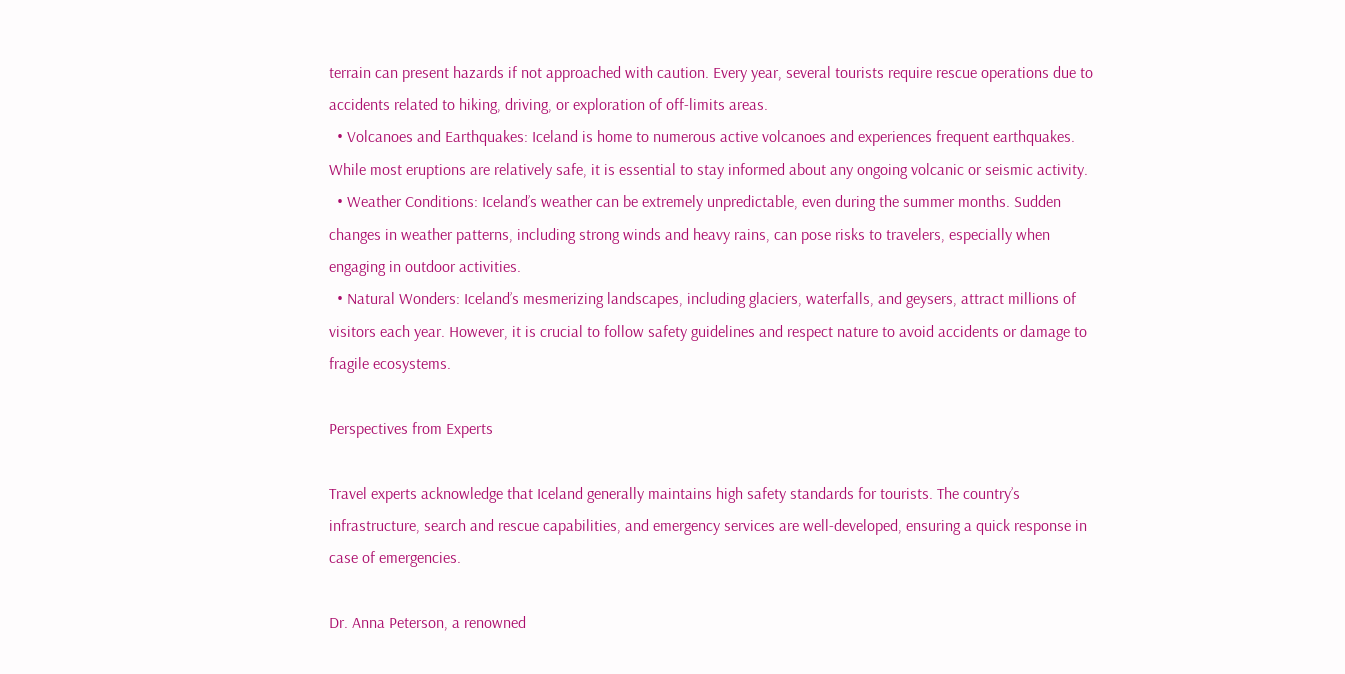terrain can present hazards if not approached with caution. Every year, several tourists require rescue operations due to accidents related to hiking, driving, or exploration of off-limits areas.
  • Volcanoes and Earthquakes: Iceland is home to numerous active volcanoes and experiences frequent earthquakes. While most eruptions are relatively safe, it is essential to stay informed about any ongoing volcanic or seismic activity.
  • Weather Conditions: Iceland’s weather can be extremely unpredictable, even during the summer months. Sudden changes in weather patterns, including strong winds and heavy rains, can pose risks to travelers, especially when engaging in outdoor activities.
  • Natural Wonders: Iceland’s mesmerizing landscapes, including glaciers, waterfalls, and geysers, attract millions of visitors each year. However, it is crucial to follow safety guidelines and respect nature to avoid accidents or damage to fragile ecosystems.

Perspectives from Experts

Travel experts acknowledge that Iceland generally maintains high safety standards for tourists. The country’s infrastructure, search and rescue capabilities, and emergency services are well-developed, ensuring a quick response in case of emergencies.

Dr. Anna Peterson, a renowned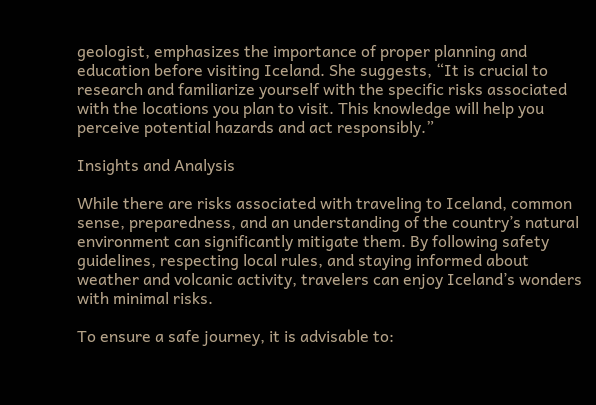geologist, emphasizes the importance of proper planning and education before visiting Iceland. She suggests, “It is crucial to research and familiarize yourself with the specific risks associated with the locations you plan to visit. This knowledge will help you perceive potential hazards and act responsibly.”

Insights and Analysis

While there are risks associated with traveling to Iceland, common sense, preparedness, and an understanding of the country’s natural environment can significantly mitigate them. By following safety guidelines, respecting local rules, and staying informed about weather and volcanic activity, travelers can enjoy Iceland’s wonders with minimal risks.

To ensure a safe journey, it is advisable to: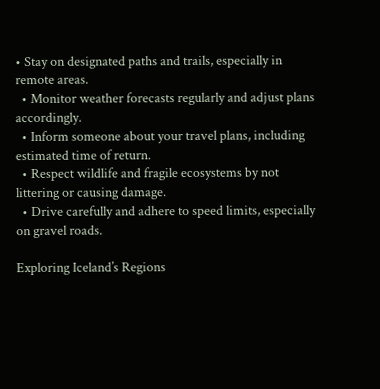• Stay on designated paths and trails, especially in remote areas.
  • Monitor weather forecasts regularly and adjust plans accordingly.
  • Inform someone about your travel plans, including estimated time of return.
  • Respect wildlife and fragile ecosystems by not littering or causing damage.
  • Drive carefully and adhere to speed limits, especially on gravel roads.

Exploring Iceland’s Regions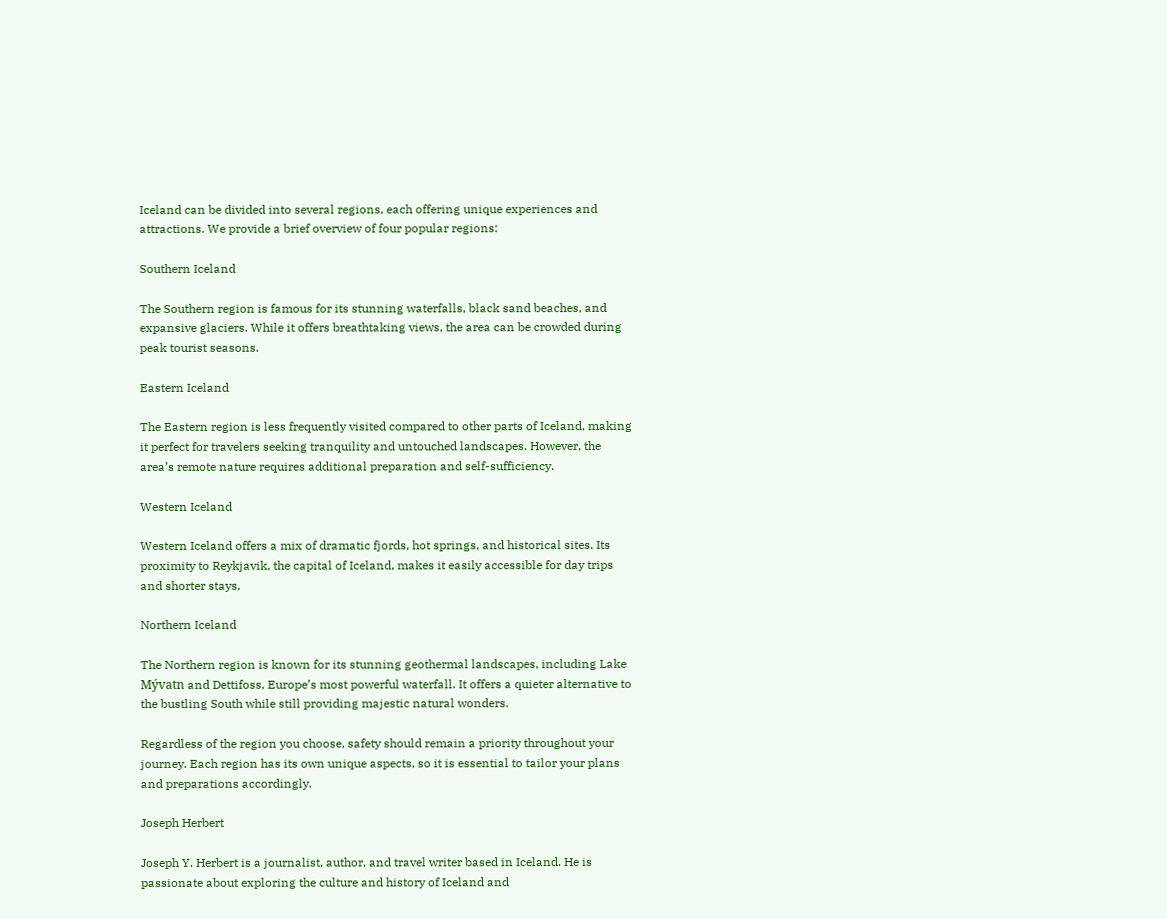Iceland can be divided into several regions, each offering unique experiences and attractions. We provide a brief overview of four popular regions:

Southern Iceland

The Southern region is famous for its stunning waterfalls, black sand beaches, and expansive glaciers. While it offers breathtaking views, the area can be crowded during peak tourist seasons.

Eastern Iceland

The Eastern region is less frequently visited compared to other parts of Iceland, making it perfect for travelers seeking tranquility and untouched landscapes. However, the area’s remote nature requires additional preparation and self-sufficiency.

Western Iceland

Western Iceland offers a mix of dramatic fjords, hot springs, and historical sites. Its proximity to Reykjavik, the capital of Iceland, makes it easily accessible for day trips and shorter stays.

Northern Iceland

The Northern region is known for its stunning geothermal landscapes, including Lake Mývatn and Dettifoss, Europe’s most powerful waterfall. It offers a quieter alternative to the bustling South while still providing majestic natural wonders.

Regardless of the region you choose, safety should remain a priority throughout your journey. Each region has its own unique aspects, so it is essential to tailor your plans and preparations accordingly.

Joseph Herbert

Joseph Y. Herbert is a journalist, author, and travel writer based in Iceland. He is passionate about exploring the culture and history of Iceland and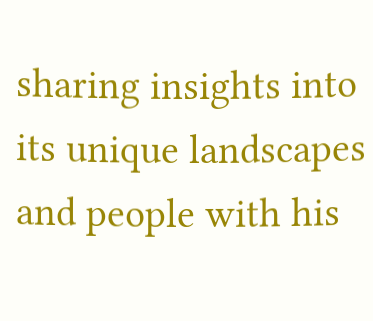sharing insights into its unique landscapes and people with his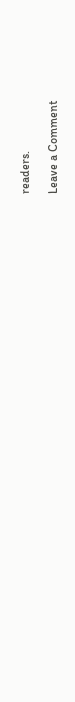readers.

Leave a Comment